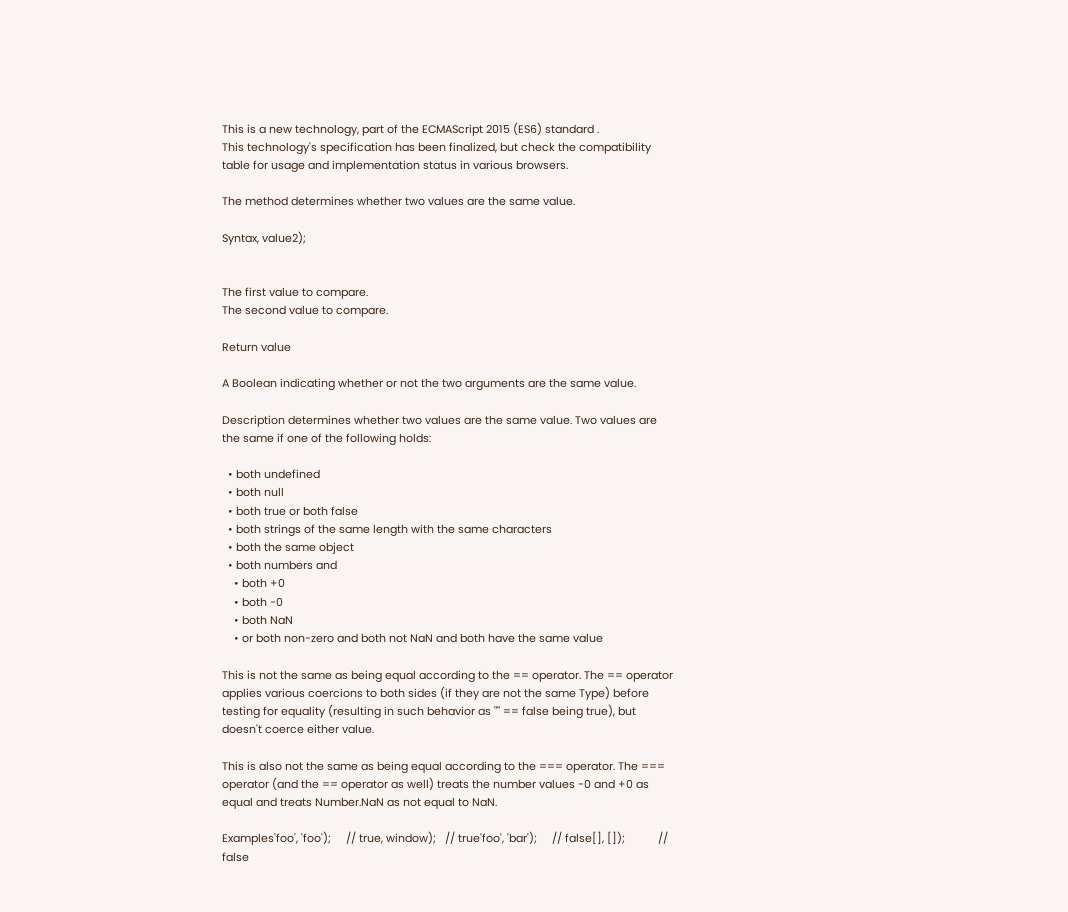This is a new technology, part of the ECMAScript 2015 (ES6) standard .
This technology's specification has been finalized, but check the compatibility table for usage and implementation status in various browsers.

The method determines whether two values are the same value.

Syntax, value2);


The first value to compare.
The second value to compare.

Return value

A Boolean indicating whether or not the two arguments are the same value.

Description determines whether two values are the same value. Two values are the same if one of the following holds:

  • both undefined
  • both null
  • both true or both false
  • both strings of the same length with the same characters
  • both the same object
  • both numbers and
    • both +0
    • both -0
    • both NaN
    • or both non-zero and both not NaN and both have the same value

This is not the same as being equal according to the == operator. The == operator applies various coercions to both sides (if they are not the same Type) before testing for equality (resulting in such behavior as "" == false being true), but doesn't coerce either value.

This is also not the same as being equal according to the === operator. The === operator (and the == operator as well) treats the number values -0 and +0 as equal and treats Number.NaN as not equal to NaN.

Examples'foo', 'foo');     // true, window);   // true'foo', 'bar');     // false[], []);           // false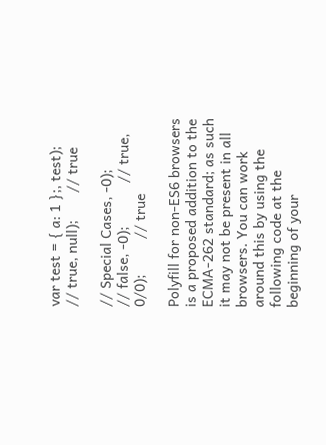var test = { a: 1 };, test);       // true, null);       // true

// Special Cases, -0);            // false, -0);           // true, 0/0);         // true

Polyfill for non-ES6 browsers is a proposed addition to the ECMA-262 standard; as such it may not be present in all browsers. You can work around this by using the following code at the beginning of your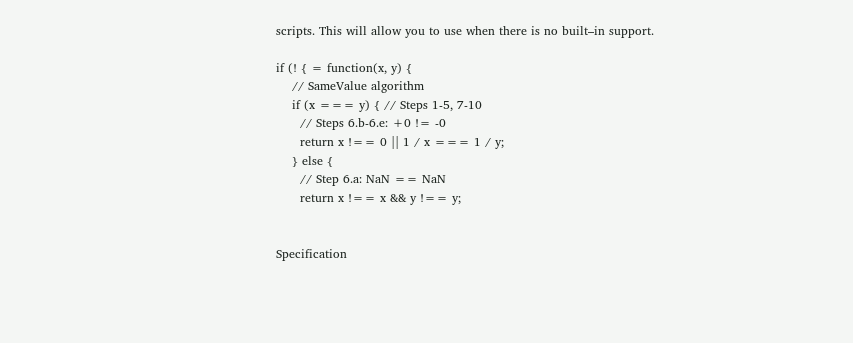scripts. This will allow you to use when there is no built–in support.

if (! { = function(x, y) {
    // SameValue algorithm
    if (x === y) { // Steps 1-5, 7-10
      // Steps 6.b-6.e: +0 != -0
      return x !== 0 || 1 / x === 1 / y;
    } else {
      // Step 6.a: NaN == NaN
      return x !== x && y !== y;


Specification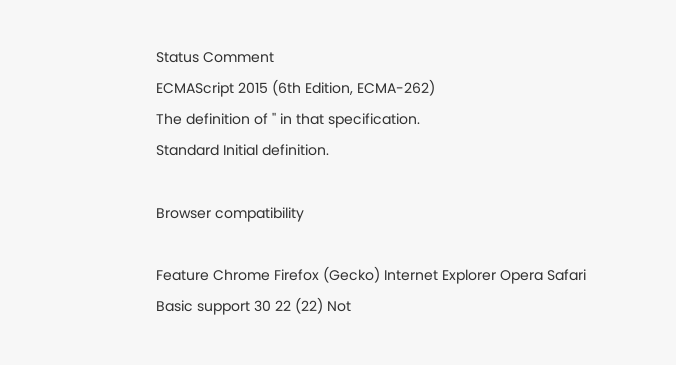Status Comment
ECMAScript 2015 (6th Edition, ECMA-262)
The definition of '' in that specification.
Standard Initial definition.

Browser compatibility

Feature Chrome Firefox (Gecko) Internet Explorer Opera Safari
Basic support 30 22 (22) Not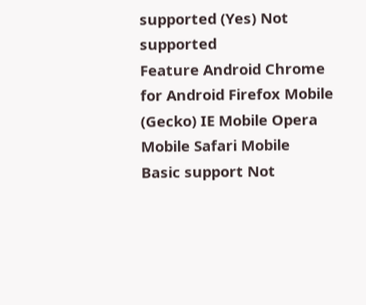supported (Yes) Not supported
Feature Android Chrome for Android Firefox Mobile (Gecko) IE Mobile Opera Mobile Safari Mobile
Basic support Not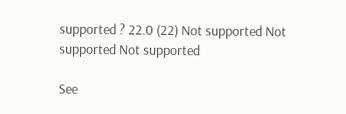supported ? 22.0 (22) Not supported Not supported Not supported

See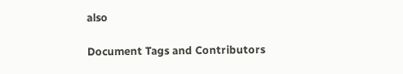also

Document Tags and Contributors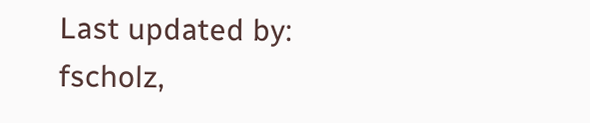Last updated by: fscholz,